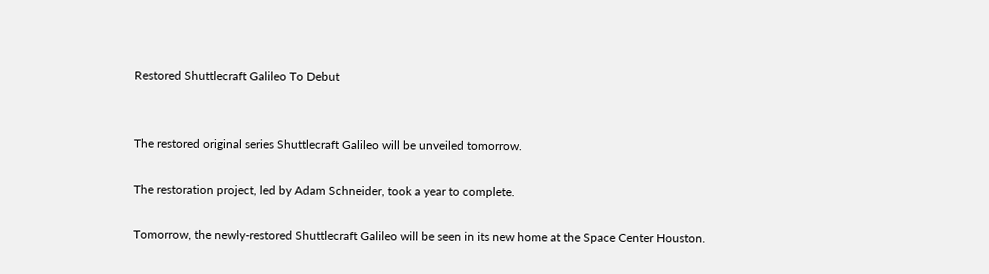Restored Shuttlecraft Galileo To Debut


The restored original series Shuttlecraft Galileo will be unveiled tomorrow.

The restoration project, led by Adam Schneider, took a year to complete.

Tomorrow, the newly-restored Shuttlecraft Galileo will be seen in its new home at the Space Center Houston.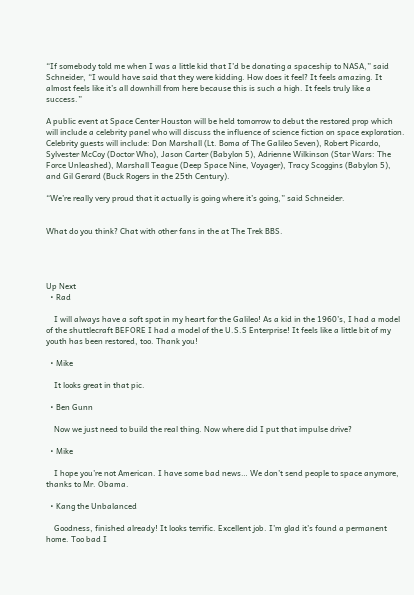“If somebody told me when I was a little kid that I’d be donating a spaceship to NASA,” said Schneider, “I would have said that they were kidding. How does it feel? It feels amazing. It almost feels like it’s all downhill from here because this is such a high. It feels truly like a success.”

A public event at Space Center Houston will be held tomorrow to debut the restored prop which will include a celebrity panel who will discuss the influence of science fiction on space exploration. Celebrity guests will include: Don Marshall (Lt. Boma of The Galileo Seven), Robert Picardo, Sylvester McCoy (Doctor Who), Jason Carter (Babylon 5), Adrienne Wilkinson (Star Wars: The Force Unleashed), Marshall Teague (Deep Space Nine, Voyager), Tracy Scoggins (Babylon 5), and Gil Gerard (Buck Rogers in the 25th Century).

“We’re really very proud that it actually is going where it’s going,” said Schneider.


What do you think? Chat with other fans in the at The Trek BBS.




Up Next
  • Rad

    I will always have a soft spot in my heart for the Galileo! As a kid in the 1960’s, I had a model of the shuttlecraft BEFORE I had a model of the U.S.S Enterprise! It feels like a little bit of my youth has been restored, too. Thank you!

  • Mike

    It looks great in that pic.

  • Ben Gunn

    Now we just need to build the real thing. Now where did I put that impulse drive?

  • Mike

    I hope you’re not American. I have some bad news… We don’t send people to space anymore, thanks to Mr. Obama.

  • Kang the Unbalanced

    Goodness, finished already! It looks terrific. Excellent job. I’m glad it’s found a permanent home. Too bad I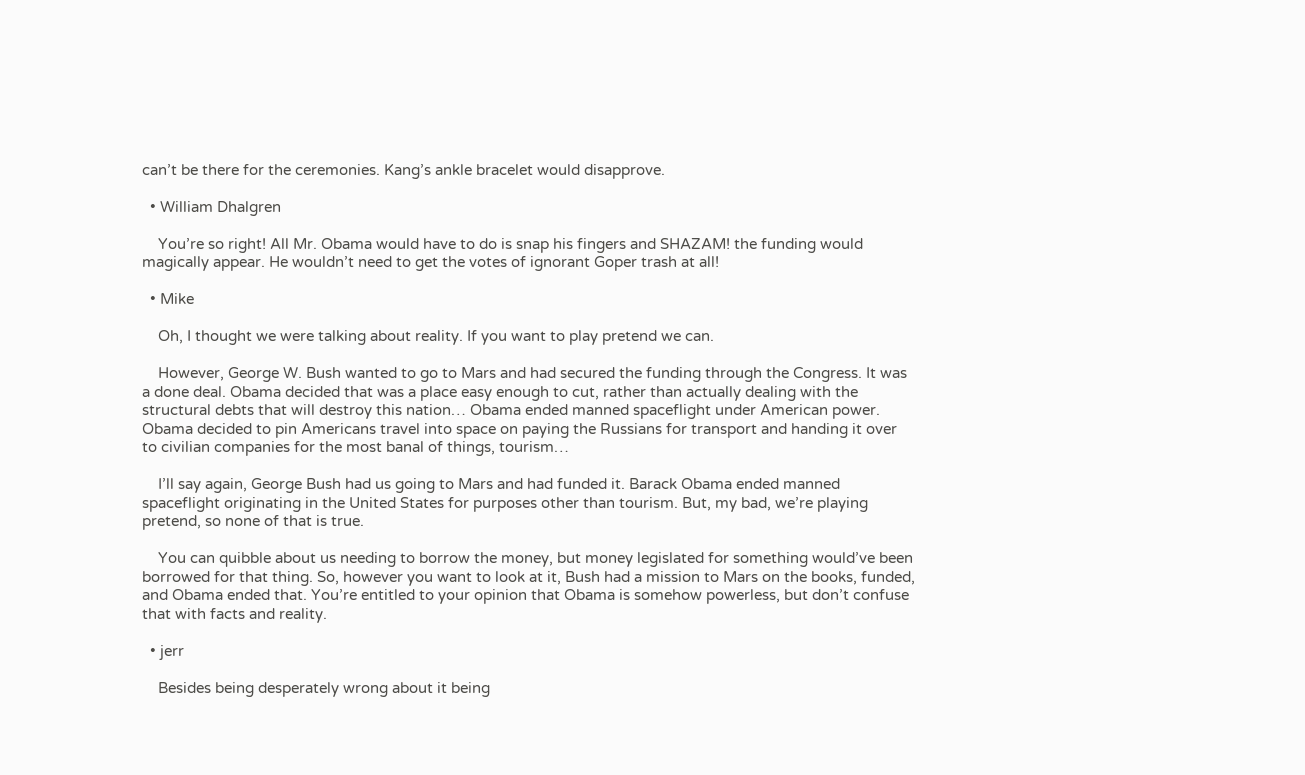can’t be there for the ceremonies. Kang’s ankle bracelet would disapprove.

  • William Dhalgren

    You’re so right! All Mr. Obama would have to do is snap his fingers and SHAZAM! the funding would magically appear. He wouldn’t need to get the votes of ignorant Goper trash at all!

  • Mike

    Oh, I thought we were talking about reality. If you want to play pretend we can.

    However, George W. Bush wanted to go to Mars and had secured the funding through the Congress. It was a done deal. Obama decided that was a place easy enough to cut, rather than actually dealing with the structural debts that will destroy this nation… Obama ended manned spaceflight under American power. Obama decided to pin Americans travel into space on paying the Russians for transport and handing it over to civilian companies for the most banal of things, tourism…

    I’ll say again, George Bush had us going to Mars and had funded it. Barack Obama ended manned spaceflight originating in the United States for purposes other than tourism. But, my bad, we’re playing pretend, so none of that is true.

    You can quibble about us needing to borrow the money, but money legislated for something would’ve been borrowed for that thing. So, however you want to look at it, Bush had a mission to Mars on the books, funded, and Obama ended that. You’re entitled to your opinion that Obama is somehow powerless, but don’t confuse that with facts and reality.

  • jerr

    Besides being desperately wrong about it being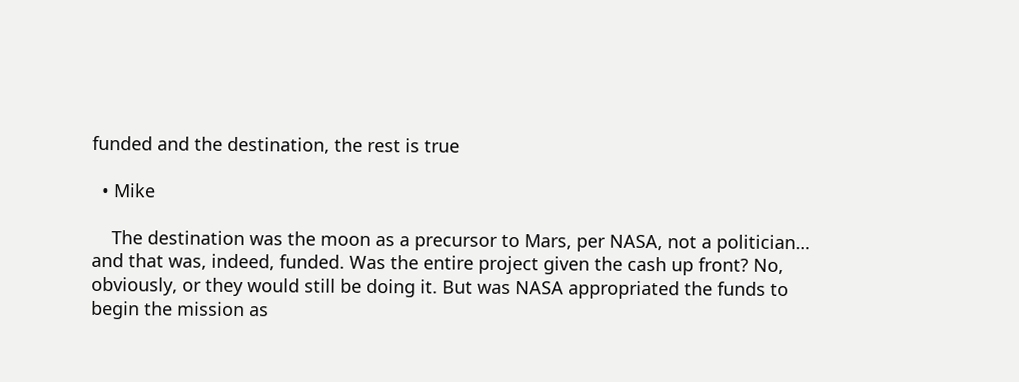funded and the destination, the rest is true

  • Mike

    The destination was the moon as a precursor to Mars, per NASA, not a politician… and that was, indeed, funded. Was the entire project given the cash up front? No, obviously, or they would still be doing it. But was NASA appropriated the funds to begin the mission as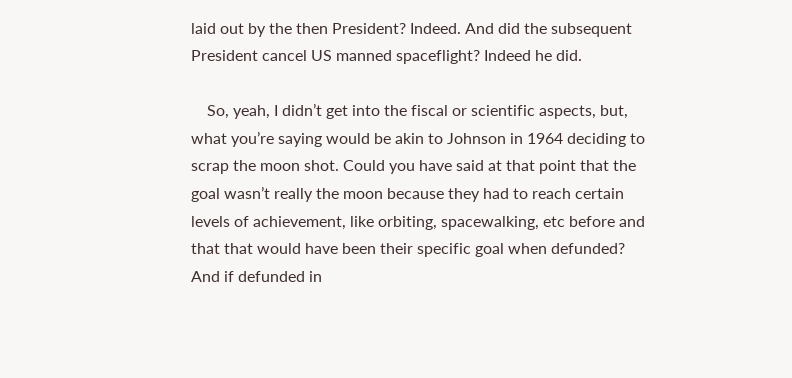laid out by the then President? Indeed. And did the subsequent President cancel US manned spaceflight? Indeed he did.

    So, yeah, I didn’t get into the fiscal or scientific aspects, but, what you’re saying would be akin to Johnson in 1964 deciding to scrap the moon shot. Could you have said at that point that the goal wasn’t really the moon because they had to reach certain levels of achievement, like orbiting, spacewalking, etc before and that that would have been their specific goal when defunded? And if defunded in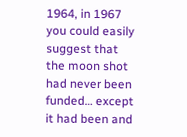1964, in 1967 you could easily suggest that the moon shot had never been funded… except it had been and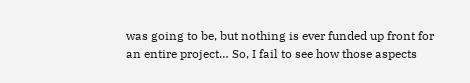was going to be, but nothing is ever funded up front for an entire project… So, I fail to see how those aspects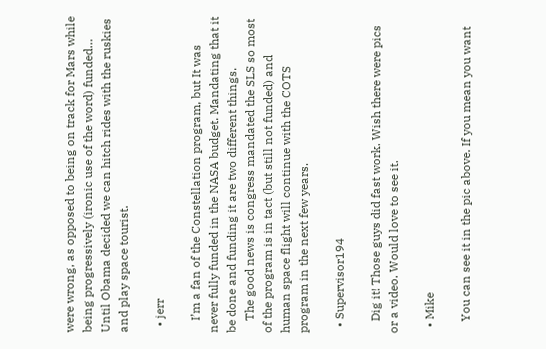were wrong, as opposed to being on track for Mars while being progressively (ironic use of the word) funded… Until Obama decided we can hitch rides with the ruskies and play space tourist.

  • jerr

    I’m a fan of the Constellation program, but It was never fully funded in the NASA budget. Mandating that it be done and funding it are two different things.
    The good news is congress mandated the SLS so most of the program is in tact (but still not funded) and human space flight will continue with the COTS program in the next few years.

  • Supervisor194

    Dig it! Those guys did fast work. Wish there were pics or a video. Would love to see it.

  • Mike

    You can see it in the pic above. If you mean you want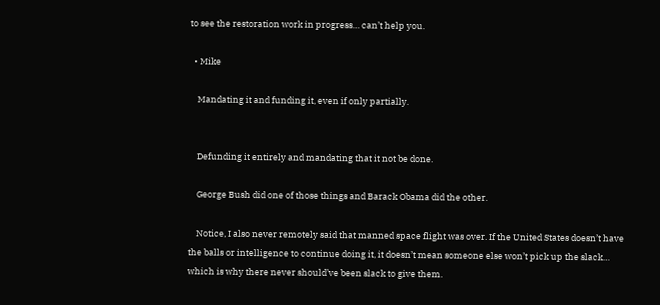to see the restoration work in progress… can’t help you.

  • Mike

    Mandating it and funding it, even if only partially.


    Defunding it entirely and mandating that it not be done.

    George Bush did one of those things and Barack Obama did the other.

    Notice, I also never remotely said that manned space flight was over. If the United States doesn’t have the balls or intelligence to continue doing it, it doesn’t mean someone else won’t pick up the slack… which is why there never should’ve been slack to give them.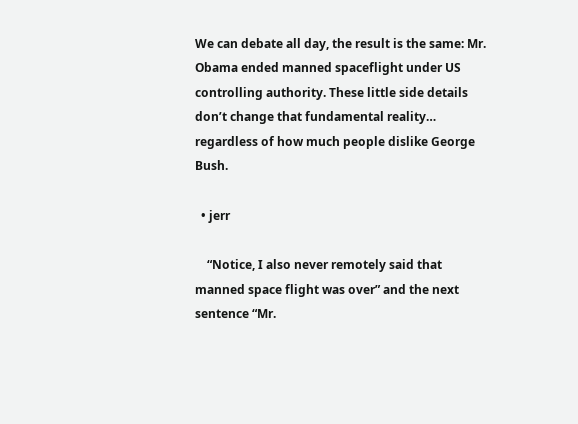We can debate all day, the result is the same: Mr. Obama ended manned spaceflight under US controlling authority. These little side details don’t change that fundamental reality… regardless of how much people dislike George Bush.

  • jerr

    “Notice, I also never remotely said that manned space flight was over” and the next sentence “Mr.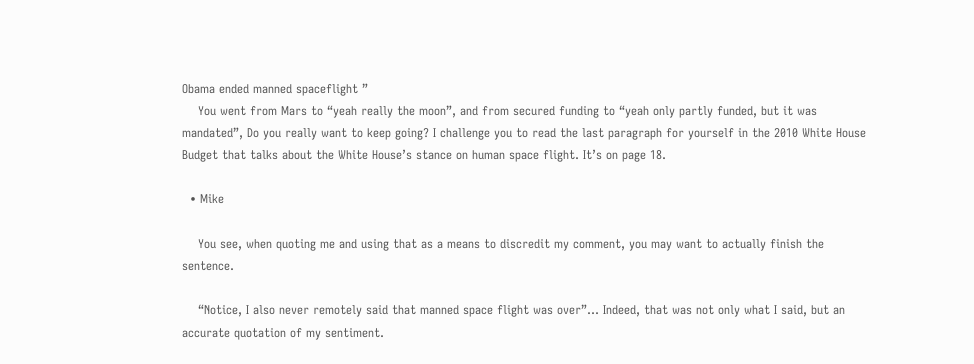Obama ended manned spaceflight ”
    You went from Mars to “yeah really the moon”, and from secured funding to “yeah only partly funded, but it was mandated”, Do you really want to keep going? I challenge you to read the last paragraph for yourself in the 2010 White House Budget that talks about the White House’s stance on human space flight. It’s on page 18.

  • Mike

    You see, when quoting me and using that as a means to discredit my comment, you may want to actually finish the sentence.

    “Notice, I also never remotely said that manned space flight was over”… Indeed, that was not only what I said, but an accurate quotation of my sentiment.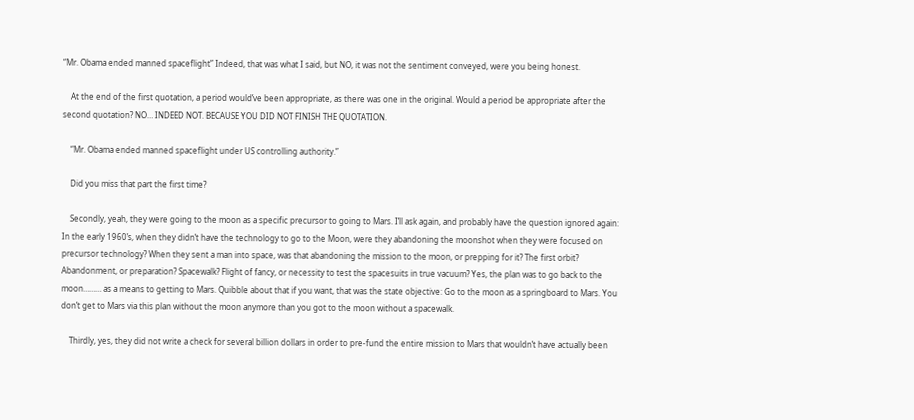“Mr. Obama ended manned spaceflight” Indeed, that was what I said, but NO, it was not the sentiment conveyed, were you being honest.

    At the end of the first quotation, a period would’ve been appropriate, as there was one in the original. Would a period be appropriate after the second quotation? NO… INDEED NOT. BECAUSE YOU DID NOT FINISH THE QUOTATION.

    “Mr. Obama ended manned spaceflight under US controlling authority.”

    Did you miss that part the first time?

    Secondly, yeah, they were going to the moon as a specific precursor to going to Mars. I’ll ask again, and probably have the question ignored again: In the early 1960’s, when they didn’t have the technology to go to the Moon, were they abandoning the moonshot when they were focused on precursor technology? When they sent a man into space, was that abandoning the mission to the moon, or prepping for it? The first orbit? Abandonment, or preparation? Spacewalk? Flight of fancy, or necessity to test the spacesuits in true vacuum? Yes, the plan was to go back to the moon……… as a means to getting to Mars. Quibble about that if you want, that was the state objective: Go to the moon as a springboard to Mars. You don’t get to Mars via this plan without the moon anymore than you got to the moon without a spacewalk.

    Thirdly, yes, they did not write a check for several billion dollars in order to pre-fund the entire mission to Mars that wouldn’t have actually been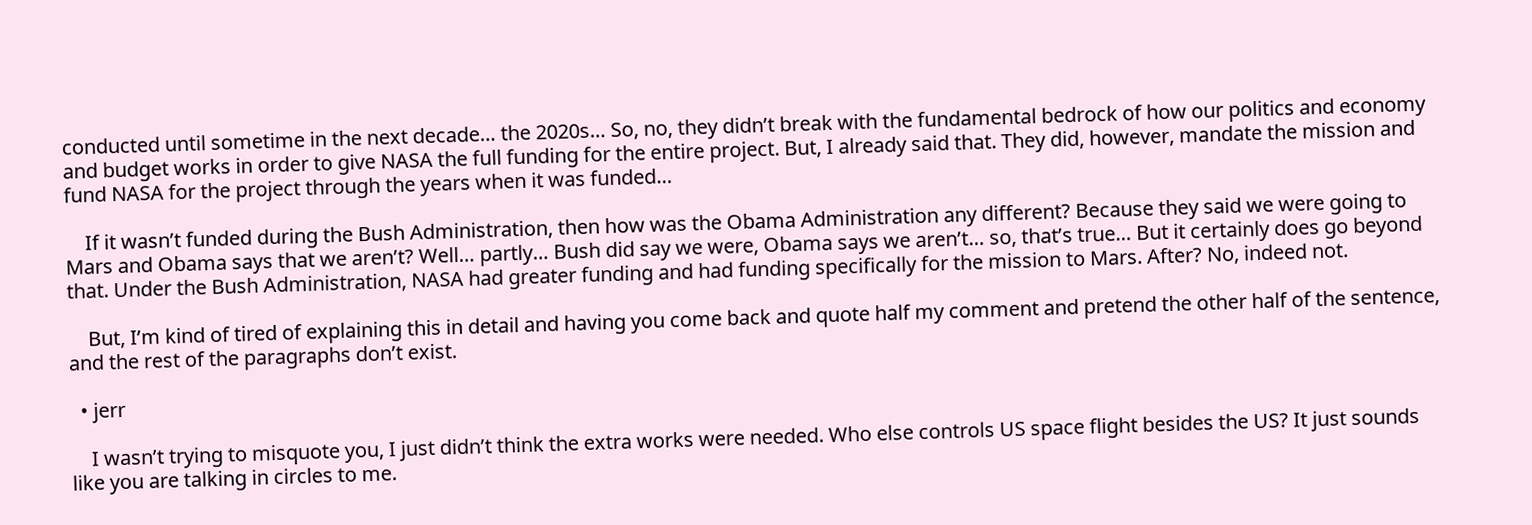conducted until sometime in the next decade… the 2020s… So, no, they didn’t break with the fundamental bedrock of how our politics and economy and budget works in order to give NASA the full funding for the entire project. But, I already said that. They did, however, mandate the mission and fund NASA for the project through the years when it was funded…

    If it wasn’t funded during the Bush Administration, then how was the Obama Administration any different? Because they said we were going to Mars and Obama says that we aren’t? Well… partly… Bush did say we were, Obama says we aren’t… so, that’s true… But it certainly does go beyond that. Under the Bush Administration, NASA had greater funding and had funding specifically for the mission to Mars. After? No, indeed not.

    But, I’m kind of tired of explaining this in detail and having you come back and quote half my comment and pretend the other half of the sentence, and the rest of the paragraphs don’t exist.

  • jerr

    I wasn’t trying to misquote you, I just didn’t think the extra works were needed. Who else controls US space flight besides the US? It just sounds like you are talking in circles to me.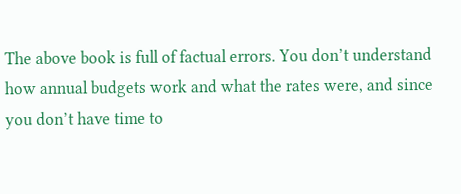The above book is full of factual errors. You don’t understand how annual budgets work and what the rates were, and since you don’t have time to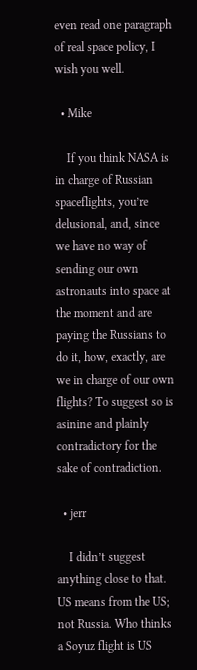even read one paragraph of real space policy, I wish you well.

  • Mike

    If you think NASA is in charge of Russian spaceflights, you’re delusional, and, since we have no way of sending our own astronauts into space at the moment and are paying the Russians to do it, how, exactly, are we in charge of our own flights? To suggest so is asinine and plainly contradictory for the sake of contradiction.

  • jerr

    I didn’t suggest anything close to that. US means from the US; not Russia. Who thinks a Soyuz flight is US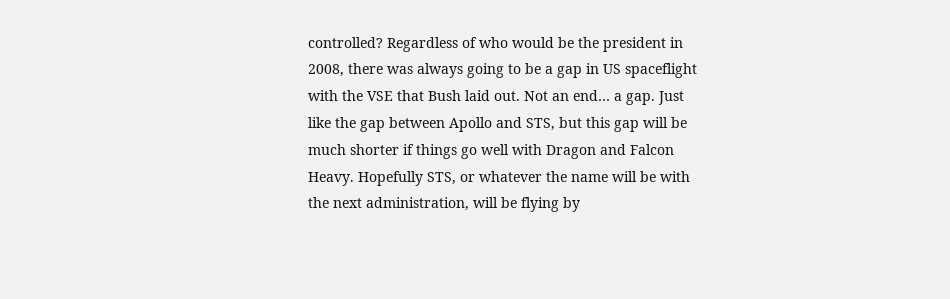controlled? Regardless of who would be the president in 2008, there was always going to be a gap in US spaceflight with the VSE that Bush laid out. Not an end… a gap. Just like the gap between Apollo and STS, but this gap will be much shorter if things go well with Dragon and Falcon Heavy. Hopefully STS, or whatever the name will be with the next administration, will be flying by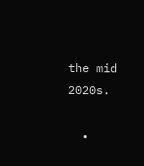the mid 2020s.

  •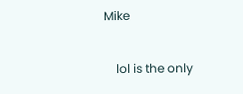Mike

    lol is the only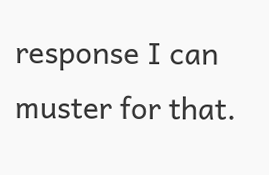response I can muster for that.